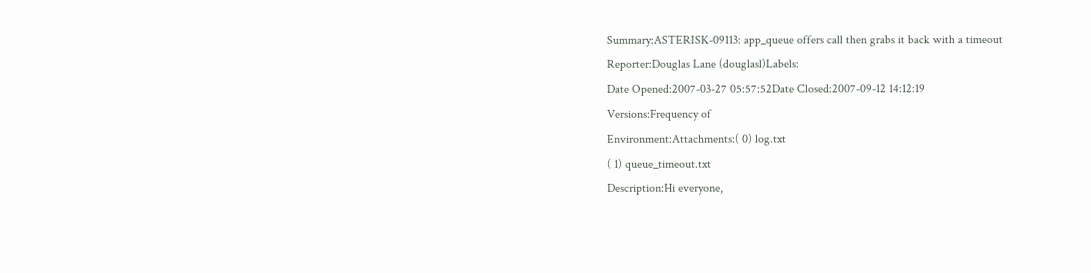Summary:ASTERISK-09113: app_queue offers call then grabs it back with a timeout
Reporter:Douglas Lane (douglasl)Labels:
Date Opened:2007-03-27 05:57:52Date Closed:2007-09-12 14:12:19
Versions:Frequency of
Environment:Attachments:( 0) log.txt
( 1) queue_timeout.txt
Description:Hi everyone,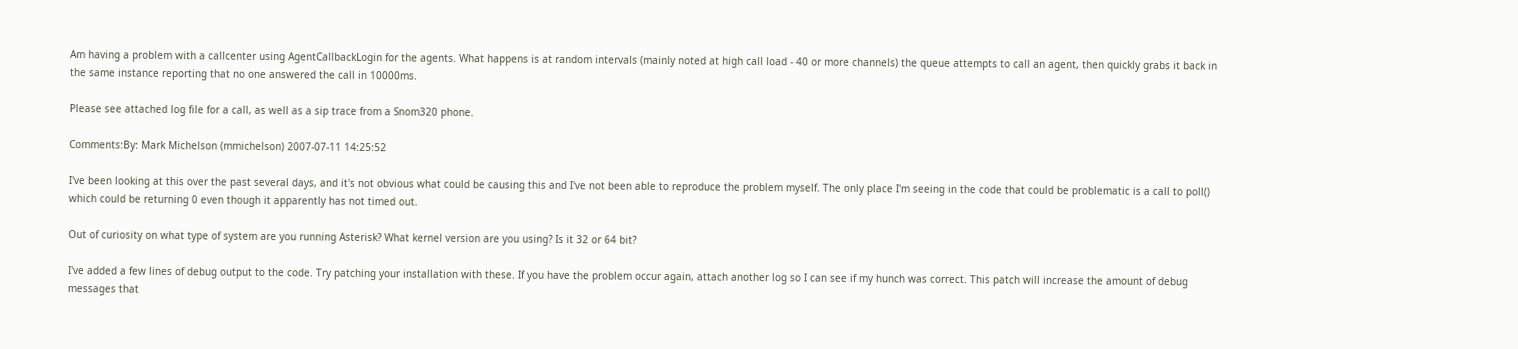Am having a problem with a callcenter using AgentCallbackLogin for the agents. What happens is at random intervals (mainly noted at high call load - 40 or more channels) the queue attempts to call an agent, then quickly grabs it back in the same instance reporting that no one answered the call in 10000ms.

Please see attached log file for a call, as well as a sip trace from a Snom320 phone.

Comments:By: Mark Michelson (mmichelson) 2007-07-11 14:25:52

I've been looking at this over the past several days, and it's not obvious what could be causing this and I've not been able to reproduce the problem myself. The only place I'm seeing in the code that could be problematic is a call to poll() which could be returning 0 even though it apparently has not timed out.

Out of curiosity on what type of system are you running Asterisk? What kernel version are you using? Is it 32 or 64 bit?

I've added a few lines of debug output to the code. Try patching your installation with these. If you have the problem occur again, attach another log so I can see if my hunch was correct. This patch will increase the amount of debug messages that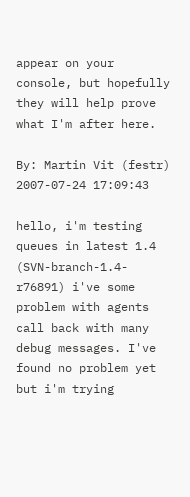appear on your console, but hopefully they will help prove what I'm after here.

By: Martin Vit (festr) 2007-07-24 17:09:43

hello, i'm testing queues in latest 1.4 (SVN-branch-1.4-r76891) i've some problem with agents call back with many debug messages. I've found no problem yet but i'm trying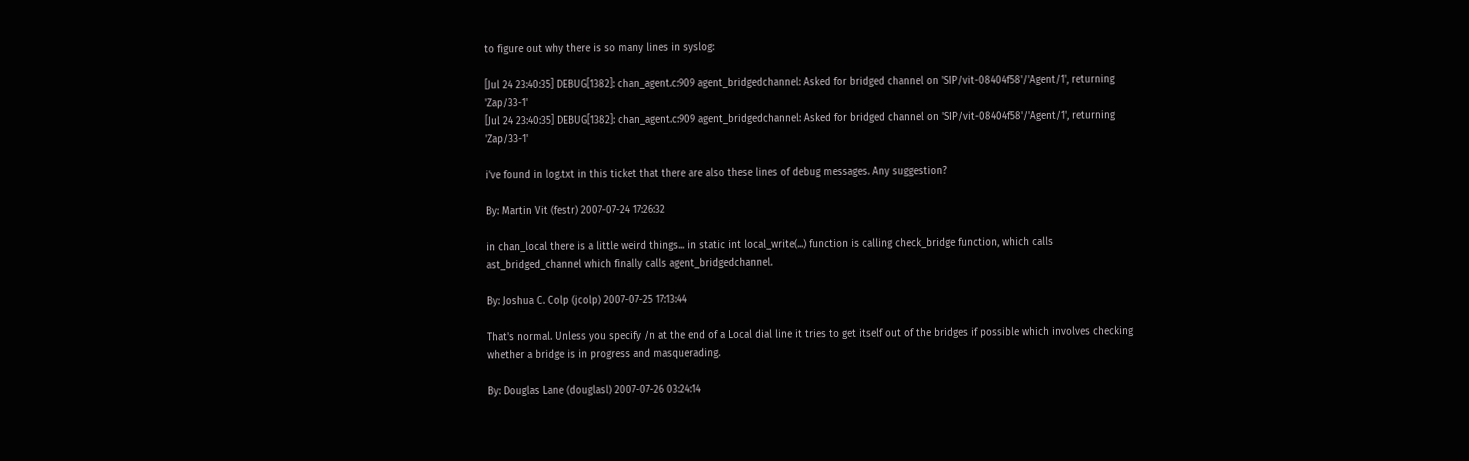to figure out why there is so many lines in syslog:

[Jul 24 23:40:35] DEBUG[1382]: chan_agent.c:909 agent_bridgedchannel: Asked for bridged channel on 'SIP/vit-08404f58'/'Agent/1', returning 'Zap/33-1'
[Jul 24 23:40:35] DEBUG[1382]: chan_agent.c:909 agent_bridgedchannel: Asked for bridged channel on 'SIP/vit-08404f58'/'Agent/1', returning 'Zap/33-1'

i've found in log.txt in this ticket that there are also these lines of debug messages. Any suggestion?

By: Martin Vit (festr) 2007-07-24 17:26:32

in chan_local there is a little weird things... in static int local_write(...) function is calling check_bridge function, which calls ast_bridged_channel which finally calls agent_bridgedchannel.

By: Joshua C. Colp (jcolp) 2007-07-25 17:13:44

That's normal. Unless you specify /n at the end of a Local dial line it tries to get itself out of the bridges if possible which involves checking whether a bridge is in progress and masquerading.

By: Douglas Lane (douglasl) 2007-07-26 03:24:14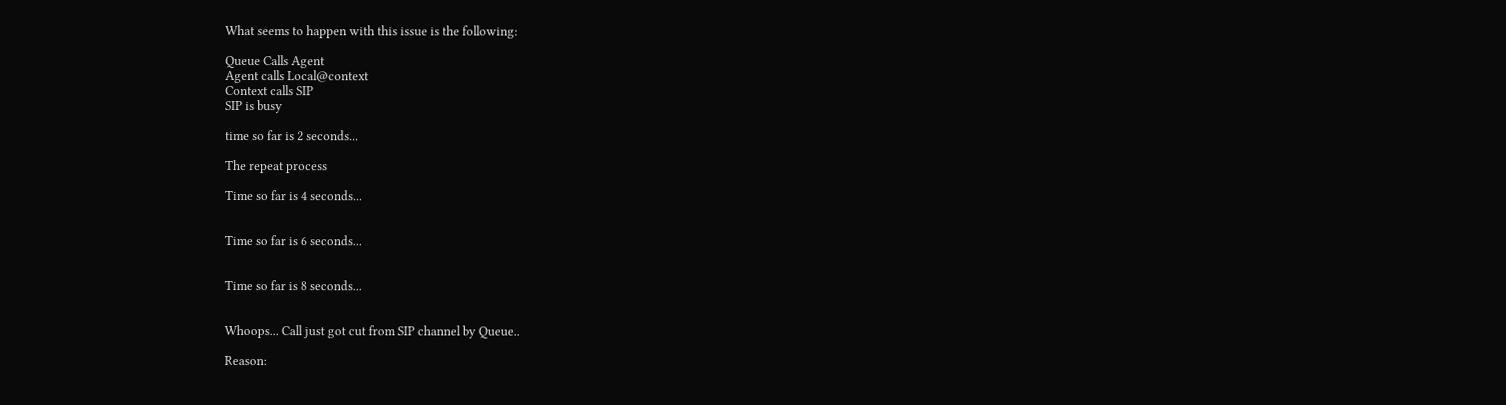What seems to happen with this issue is the following:

Queue Calls Agent
Agent calls Local@context
Context calls SIP
SIP is busy

time so far is 2 seconds...

The repeat process

Time so far is 4 seconds...


Time so far is 6 seconds...


Time so far is 8 seconds...


Whoops... Call just got cut from SIP channel by Queue..

Reason: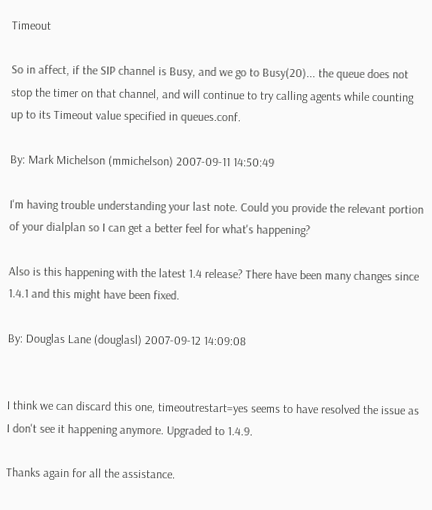Timeout

So in affect, if the SIP channel is Busy, and we go to Busy(20)... the queue does not stop the timer on that channel, and will continue to try calling agents while counting up to its Timeout value specified in queues.conf.

By: Mark Michelson (mmichelson) 2007-09-11 14:50:49

I'm having trouble understanding your last note. Could you provide the relevant portion of your dialplan so I can get a better feel for what's happening?

Also is this happening with the latest 1.4 release? There have been many changes since 1.4.1 and this might have been fixed.

By: Douglas Lane (douglasl) 2007-09-12 14:09:08


I think we can discard this one, timeoutrestart=yes seems to have resolved the issue as I don't see it happening anymore. Upgraded to 1.4.9.

Thanks again for all the assistance.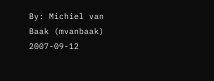By: Michiel van Baak (mvanbaak) 2007-09-12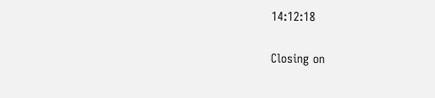14:12:18

Closing on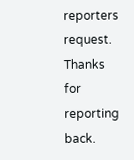reporters request.
Thanks for reporting back.